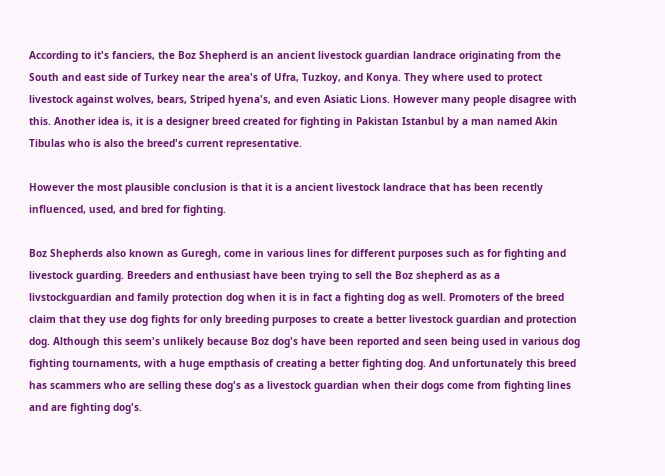According to it's fanciers, the Boz Shepherd is an ancient livestock guardian landrace originating from the South and east side of Turkey near the area's of Ufra, Tuzkoy, and Konya. They where used to protect livestock against wolves, bears, Striped hyena's, and even Asiatic Lions. However many people disagree with this. Another idea is, it is a designer breed created for fighting in Pakistan Istanbul by a man named Akin Tibulas who is also the breed's current representative.

However the most plausible conclusion is that it is a ancient livestock landrace that has been recently influenced, used, and bred for fighting.

Boz Shepherds also known as Guregh, come in various lines for different purposes such as for fighting and livestock guarding. Breeders and enthusiast have been trying to sell the Boz shepherd as as a livstockguardian and family protection dog when it is in fact a fighting dog as well. Promoters of the breed claim that they use dog fights for only breeding purposes to create a better livestock guardian and protection dog. Although this seem's unlikely because Boz dog's have been reported and seen being used in various dog fighting tournaments, with a huge empthasis of creating a better fighting dog. And unfortunately this breed has scammers who are selling these dog's as a livestock guardian when their dogs come from fighting lines and are fighting dog's.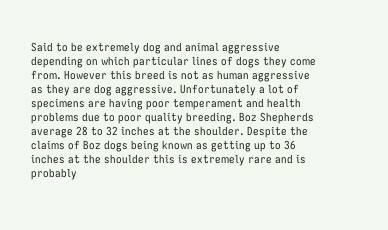Said to be extremely dog and animal aggressive depending on which particular lines of dogs they come from. However this breed is not as human aggressive as they are dog aggressive. Unfortunately a lot of specimens are having poor temperament and health problems due to poor quality breeding. Boz Shepherds average 28 to 32 inches at the shoulder. Despite the claims of Boz dogs being known as getting up to 36 inches at the shoulder this is extremely rare and is probably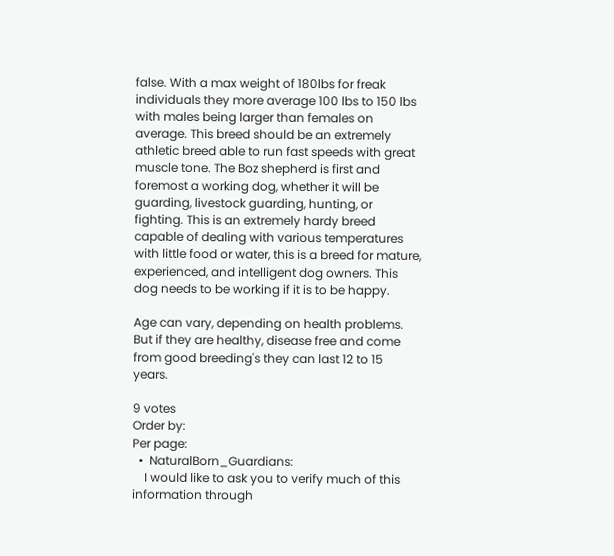false. With a max weight of 180lbs for freak individuals they more average 100 lbs to 150 lbs with males being larger than females on average. This breed should be an extremely athletic breed able to run fast speeds with great muscle tone. The Boz shepherd is first and foremost a working dog, whether it will be guarding, livestock guarding, hunting, or fighting. This is an extremely hardy breed capable of dealing with various temperatures with little food or water, this is a breed for mature, experienced, and intelligent dog owners. This dog needs to be working if it is to be happy.

Age can vary, depending on health problems. But if they are healthy, disease free and come from good breeding's they can last 12 to 15 years.

9 votes
Order by:
Per page:
  •  NaturalBorn_Guardians:
    I would like to ask you to verify much of this information through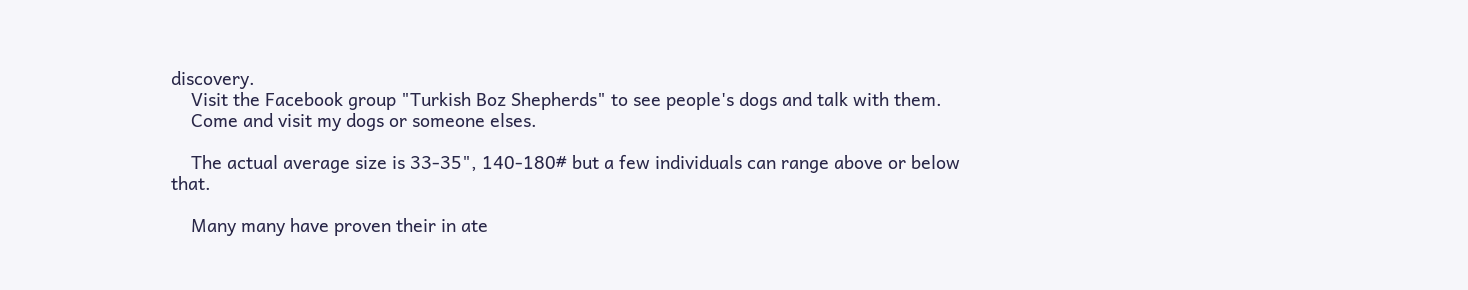discovery.
    Visit the Facebook group "Turkish Boz Shepherds" to see people's dogs and talk with them.
    Come and visit my dogs or someone elses.

    The actual average size is 33-35", 140-180# but a few individuals can range above or below that.

    Many many have proven their in ate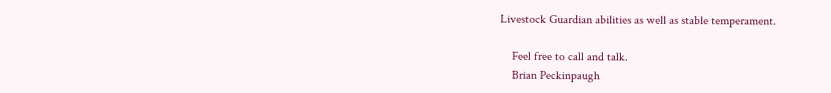Livestock Guardian abilities as well as stable temperament.

    Feel free to call and talk.
    Brian Peckinpaugh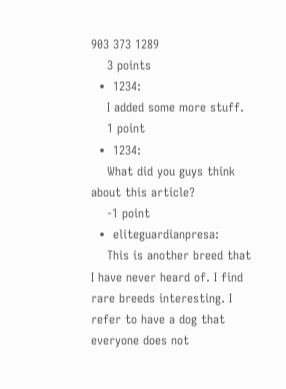903 373 1289
    3 points
  •  1234:
    I added some more stuff.
    1 point
  •  1234:
    What did you guys think about this article?
    -1 point
  •  eliteguardianpresa:
    This is another breed that I have never heard of. I find rare breeds interesting. I refer to have a dog that everyone does not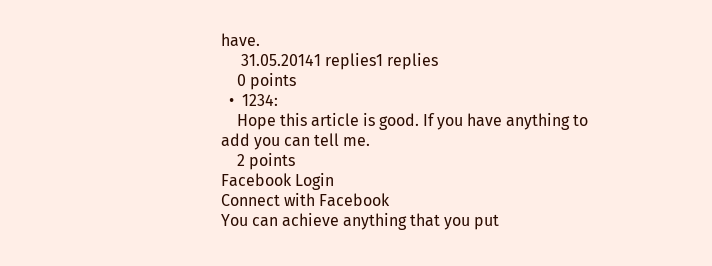have.
     31.05.20141 replies1 replies
    0 points
  •  1234:
    Hope this article is good. If you have anything to add you can tell me.
    2 points
Facebook Login
Connect with Facebook
You can achieve anything that you put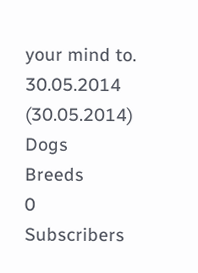your mind to.
30.05.2014 (30.05.2014)
Dogs  Breeds
0 Subscribers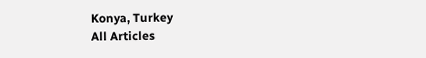Konya, Turkey
All Articles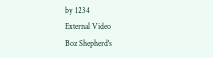by 1234
External Video
Boz Shepherd's